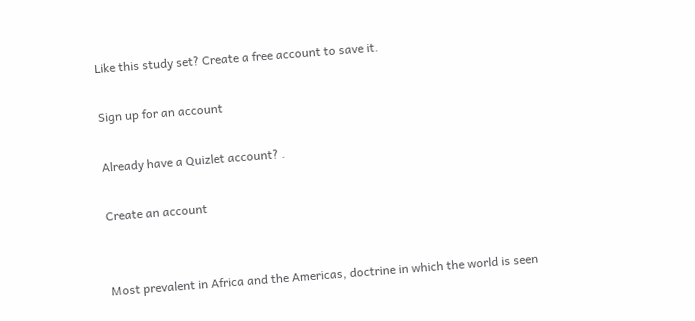Like this study set? Create a free account to save it.

Sign up for an account

Already have a Quizlet account? .

Create an account


Most prevalent in Africa and the Americas, doctrine in which the world is seen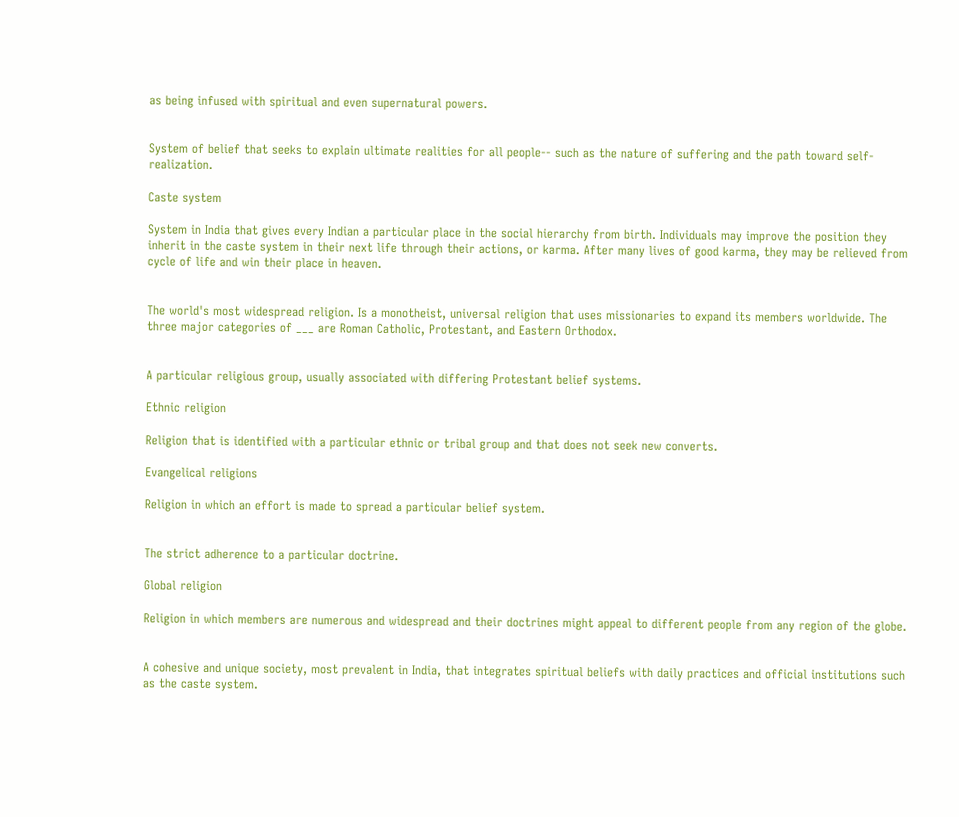as being infused with spiritual and even supernatural powers.


System of belief that seeks to explain ultimate realities for all people-- such as the nature of suffering and the path toward self-realization.

Caste system

System in India that gives every Indian a particular place in the social hierarchy from birth. Individuals may improve the position they inherit in the caste system in their next life through their actions, or karma. After many lives of good karma, they may be relieved from cycle of life and win their place in heaven.


The world's most widespread religion. Is a monotheist, universal religion that uses missionaries to expand its members worldwide. The three major categories of ___ are Roman Catholic, Protestant, and Eastern Orthodox.


A particular religious group, usually associated with differing Protestant belief systems.

Ethnic religion

Religion that is identified with a particular ethnic or tribal group and that does not seek new converts.

Evangelical religions

Religion in which an effort is made to spread a particular belief system.


The strict adherence to a particular doctrine.

Global religion

Religion in which members are numerous and widespread and their doctrines might appeal to different people from any region of the globe.


A cohesive and unique society, most prevalent in India, that integrates spiritual beliefs with daily practices and official institutions such as the caste system.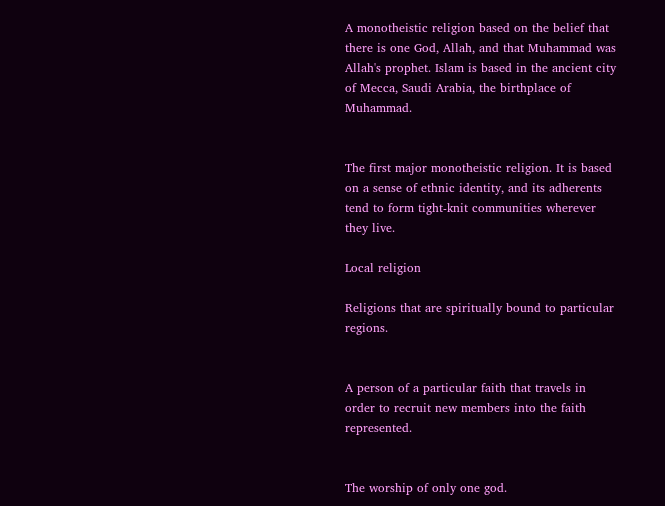A monotheistic religion based on the belief that there is one God, Allah, and that Muhammad was Allah's prophet. Islam is based in the ancient city of Mecca, Saudi Arabia, the birthplace of Muhammad.


The first major monotheistic religion. It is based on a sense of ethnic identity, and its adherents tend to form tight-knit communities wherever they live.

Local religion

Religions that are spiritually bound to particular regions.


A person of a particular faith that travels in order to recruit new members into the faith represented.


The worship of only one god.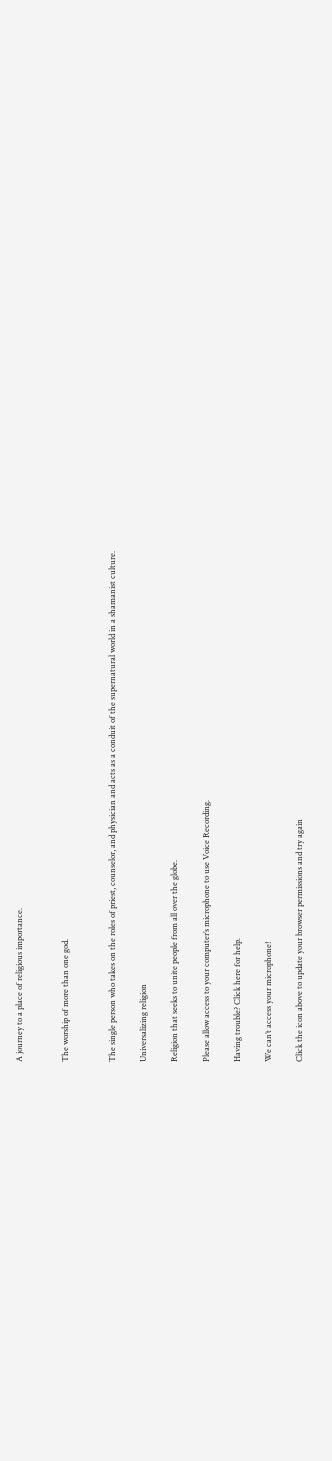A journey to a place of religious importance.


The worship of more than one god.


The single person who takes on the roles of priest, counselor, and physician and acts as a conduit of the supernatural world in a shamanist culture.

Universalizing religion

Religion that seeks to unite people from all over the globe.

Please allow access to your computer’s microphone to use Voice Recording.

Having trouble? Click here for help.

We can’t access your microphone!

Click the icon above to update your browser permissions and try again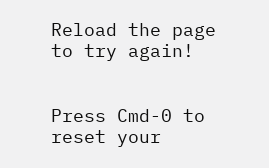Reload the page to try again!


Press Cmd-0 to reset your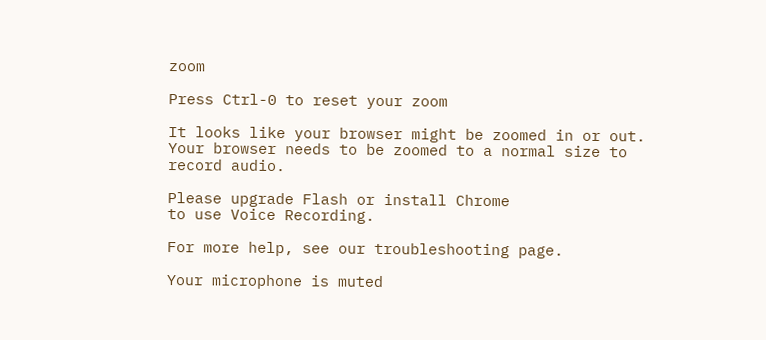zoom

Press Ctrl-0 to reset your zoom

It looks like your browser might be zoomed in or out. Your browser needs to be zoomed to a normal size to record audio.

Please upgrade Flash or install Chrome
to use Voice Recording.

For more help, see our troubleshooting page.

Your microphone is muted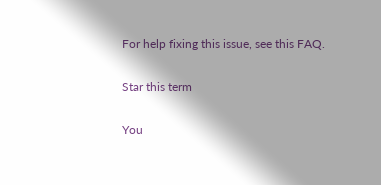For help fixing this issue, see this FAQ.

Star this term

You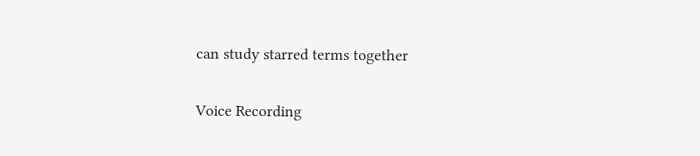can study starred terms together

Voice Recording